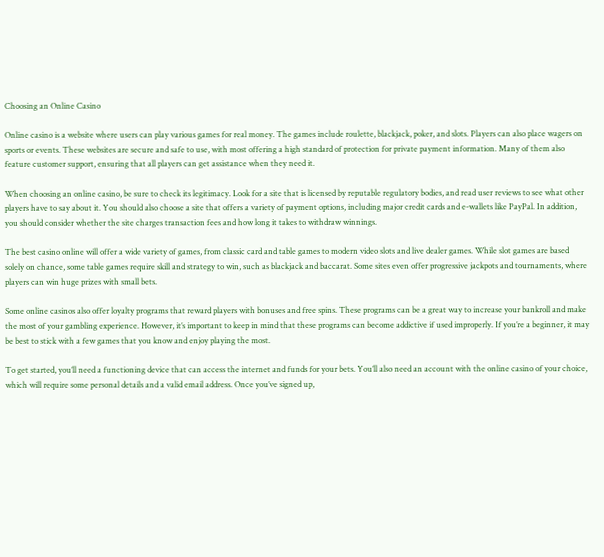Choosing an Online Casino

Online casino is a website where users can play various games for real money. The games include roulette, blackjack, poker, and slots. Players can also place wagers on sports or events. These websites are secure and safe to use, with most offering a high standard of protection for private payment information. Many of them also feature customer support, ensuring that all players can get assistance when they need it.

When choosing an online casino, be sure to check its legitimacy. Look for a site that is licensed by reputable regulatory bodies, and read user reviews to see what other players have to say about it. You should also choose a site that offers a variety of payment options, including major credit cards and e-wallets like PayPal. In addition, you should consider whether the site charges transaction fees and how long it takes to withdraw winnings.

The best casino online will offer a wide variety of games, from classic card and table games to modern video slots and live dealer games. While slot games are based solely on chance, some table games require skill and strategy to win, such as blackjack and baccarat. Some sites even offer progressive jackpots and tournaments, where players can win huge prizes with small bets.

Some online casinos also offer loyalty programs that reward players with bonuses and free spins. These programs can be a great way to increase your bankroll and make the most of your gambling experience. However, it’s important to keep in mind that these programs can become addictive if used improperly. If you’re a beginner, it may be best to stick with a few games that you know and enjoy playing the most.

To get started, you’ll need a functioning device that can access the internet and funds for your bets. You’ll also need an account with the online casino of your choice, which will require some personal details and a valid email address. Once you’ve signed up,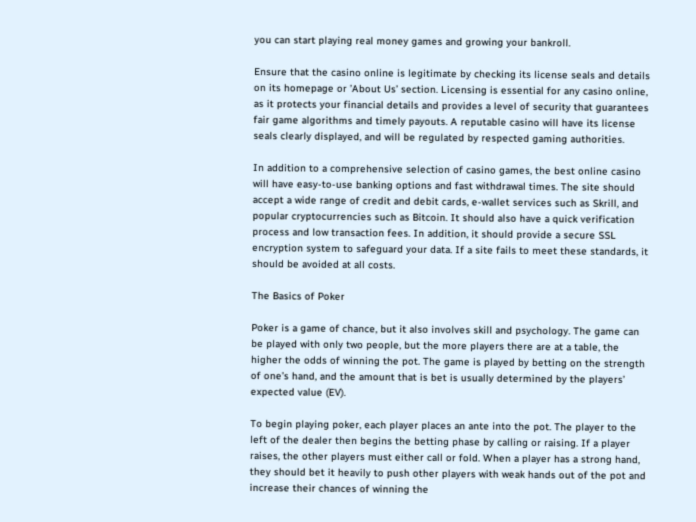you can start playing real money games and growing your bankroll.

Ensure that the casino online is legitimate by checking its license seals and details on its homepage or ’About Us’ section. Licensing is essential for any casino online, as it protects your financial details and provides a level of security that guarantees fair game algorithms and timely payouts. A reputable casino will have its license seals clearly displayed, and will be regulated by respected gaming authorities.

In addition to a comprehensive selection of casino games, the best online casino will have easy-to-use banking options and fast withdrawal times. The site should accept a wide range of credit and debit cards, e-wallet services such as Skrill, and popular cryptocurrencies such as Bitcoin. It should also have a quick verification process and low transaction fees. In addition, it should provide a secure SSL encryption system to safeguard your data. If a site fails to meet these standards, it should be avoided at all costs.

The Basics of Poker

Poker is a game of chance, but it also involves skill and psychology. The game can be played with only two people, but the more players there are at a table, the higher the odds of winning the pot. The game is played by betting on the strength of one’s hand, and the amount that is bet is usually determined by the players’ expected value (EV).

To begin playing poker, each player places an ante into the pot. The player to the left of the dealer then begins the betting phase by calling or raising. If a player raises, the other players must either call or fold. When a player has a strong hand, they should bet it heavily to push other players with weak hands out of the pot and increase their chances of winning the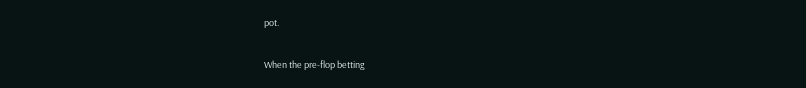pot.

When the pre-flop betting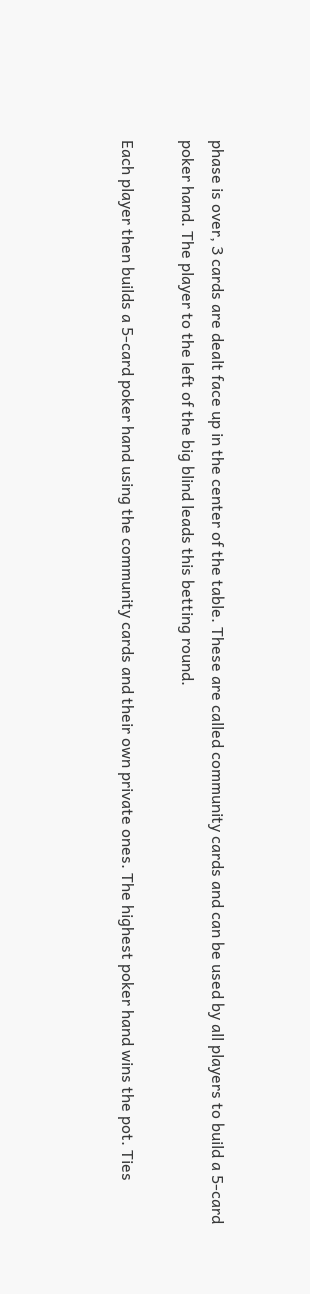phase is over, 3 cards are dealt face up in the center of the table. These are called community cards and can be used by all players to build a 5-card poker hand. The player to the left of the big blind leads this betting round.

Each player then builds a 5-card poker hand using the community cards and their own private ones. The highest poker hand wins the pot. Ties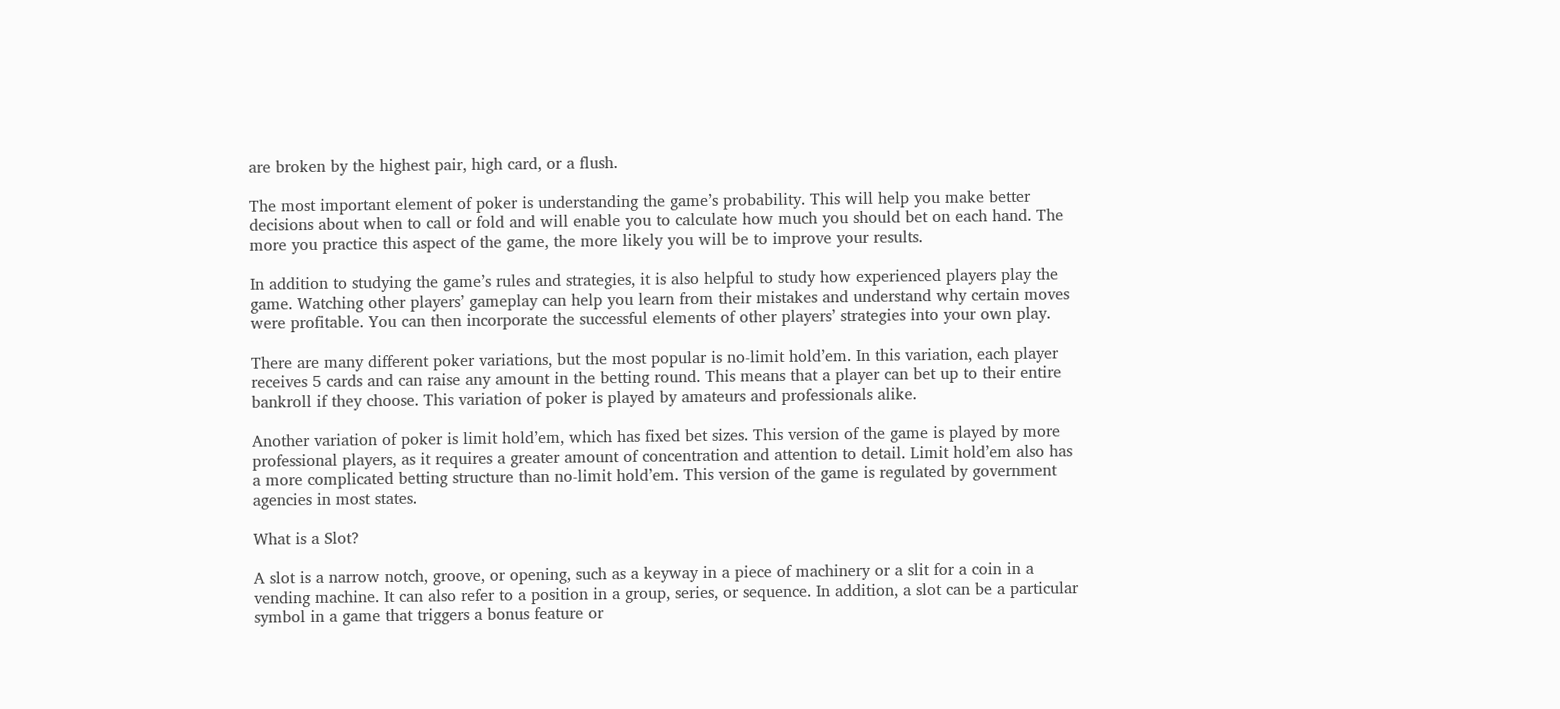are broken by the highest pair, high card, or a flush.

The most important element of poker is understanding the game’s probability. This will help you make better decisions about when to call or fold and will enable you to calculate how much you should bet on each hand. The more you practice this aspect of the game, the more likely you will be to improve your results.

In addition to studying the game’s rules and strategies, it is also helpful to study how experienced players play the game. Watching other players’ gameplay can help you learn from their mistakes and understand why certain moves were profitable. You can then incorporate the successful elements of other players’ strategies into your own play.

There are many different poker variations, but the most popular is no-limit hold’em. In this variation, each player receives 5 cards and can raise any amount in the betting round. This means that a player can bet up to their entire bankroll if they choose. This variation of poker is played by amateurs and professionals alike.

Another variation of poker is limit hold’em, which has fixed bet sizes. This version of the game is played by more professional players, as it requires a greater amount of concentration and attention to detail. Limit hold’em also has a more complicated betting structure than no-limit hold’em. This version of the game is regulated by government agencies in most states.

What is a Slot?

A slot is a narrow notch, groove, or opening, such as a keyway in a piece of machinery or a slit for a coin in a vending machine. It can also refer to a position in a group, series, or sequence. In addition, a slot can be a particular symbol in a game that triggers a bonus feature or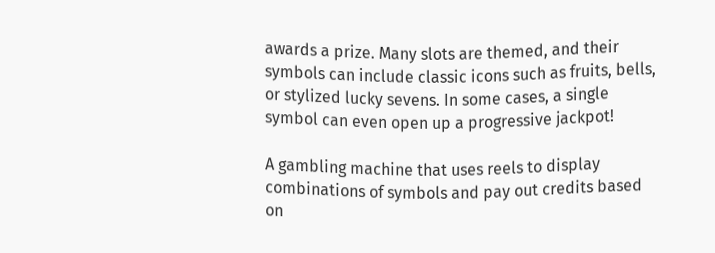awards a prize. Many slots are themed, and their symbols can include classic icons such as fruits, bells, or stylized lucky sevens. In some cases, a single symbol can even open up a progressive jackpot!

A gambling machine that uses reels to display combinations of symbols and pay out credits based on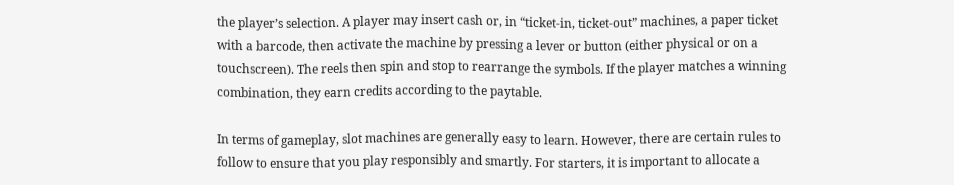the player’s selection. A player may insert cash or, in “ticket-in, ticket-out” machines, a paper ticket with a barcode, then activate the machine by pressing a lever or button (either physical or on a touchscreen). The reels then spin and stop to rearrange the symbols. If the player matches a winning combination, they earn credits according to the paytable.

In terms of gameplay, slot machines are generally easy to learn. However, there are certain rules to follow to ensure that you play responsibly and smartly. For starters, it is important to allocate a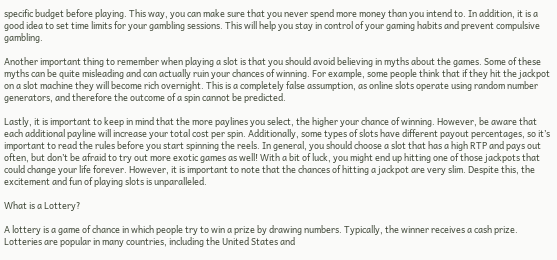specific budget before playing. This way, you can make sure that you never spend more money than you intend to. In addition, it is a good idea to set time limits for your gambling sessions. This will help you stay in control of your gaming habits and prevent compulsive gambling.

Another important thing to remember when playing a slot is that you should avoid believing in myths about the games. Some of these myths can be quite misleading and can actually ruin your chances of winning. For example, some people think that if they hit the jackpot on a slot machine they will become rich overnight. This is a completely false assumption, as online slots operate using random number generators, and therefore the outcome of a spin cannot be predicted.

Lastly, it is important to keep in mind that the more paylines you select, the higher your chance of winning. However, be aware that each additional payline will increase your total cost per spin. Additionally, some types of slots have different payout percentages, so it’s important to read the rules before you start spinning the reels. In general, you should choose a slot that has a high RTP and pays out often, but don’t be afraid to try out more exotic games as well! With a bit of luck, you might end up hitting one of those jackpots that could change your life forever. However, it is important to note that the chances of hitting a jackpot are very slim. Despite this, the excitement and fun of playing slots is unparalleled.

What is a Lottery?

A lottery is a game of chance in which people try to win a prize by drawing numbers. Typically, the winner receives a cash prize. Lotteries are popular in many countries, including the United States and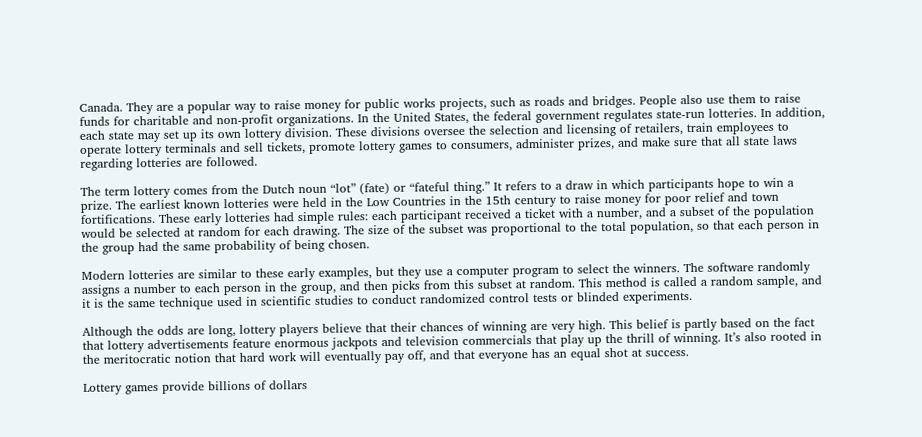Canada. They are a popular way to raise money for public works projects, such as roads and bridges. People also use them to raise funds for charitable and non-profit organizations. In the United States, the federal government regulates state-run lotteries. In addition, each state may set up its own lottery division. These divisions oversee the selection and licensing of retailers, train employees to operate lottery terminals and sell tickets, promote lottery games to consumers, administer prizes, and make sure that all state laws regarding lotteries are followed.

The term lottery comes from the Dutch noun “lot” (fate) or “fateful thing.” It refers to a draw in which participants hope to win a prize. The earliest known lotteries were held in the Low Countries in the 15th century to raise money for poor relief and town fortifications. These early lotteries had simple rules: each participant received a ticket with a number, and a subset of the population would be selected at random for each drawing. The size of the subset was proportional to the total population, so that each person in the group had the same probability of being chosen.

Modern lotteries are similar to these early examples, but they use a computer program to select the winners. The software randomly assigns a number to each person in the group, and then picks from this subset at random. This method is called a random sample, and it is the same technique used in scientific studies to conduct randomized control tests or blinded experiments.

Although the odds are long, lottery players believe that their chances of winning are very high. This belief is partly based on the fact that lottery advertisements feature enormous jackpots and television commercials that play up the thrill of winning. It’s also rooted in the meritocratic notion that hard work will eventually pay off, and that everyone has an equal shot at success.

Lottery games provide billions of dollars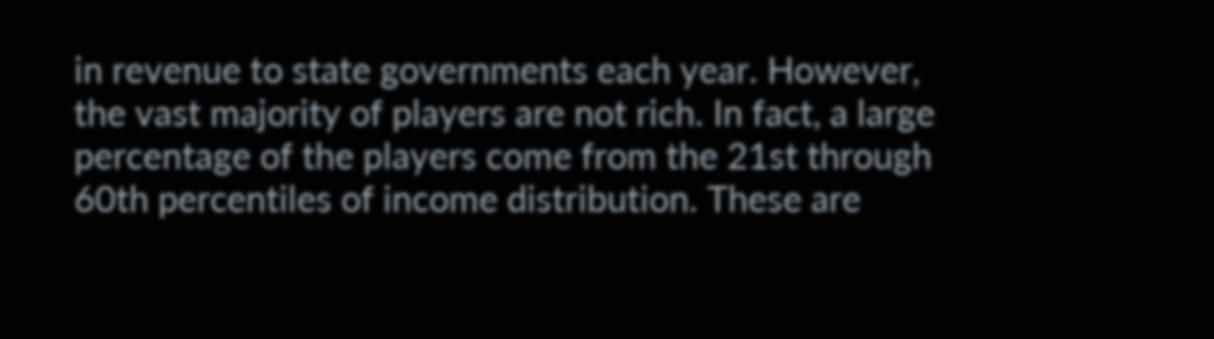in revenue to state governments each year. However, the vast majority of players are not rich. In fact, a large percentage of the players come from the 21st through 60th percentiles of income distribution. These are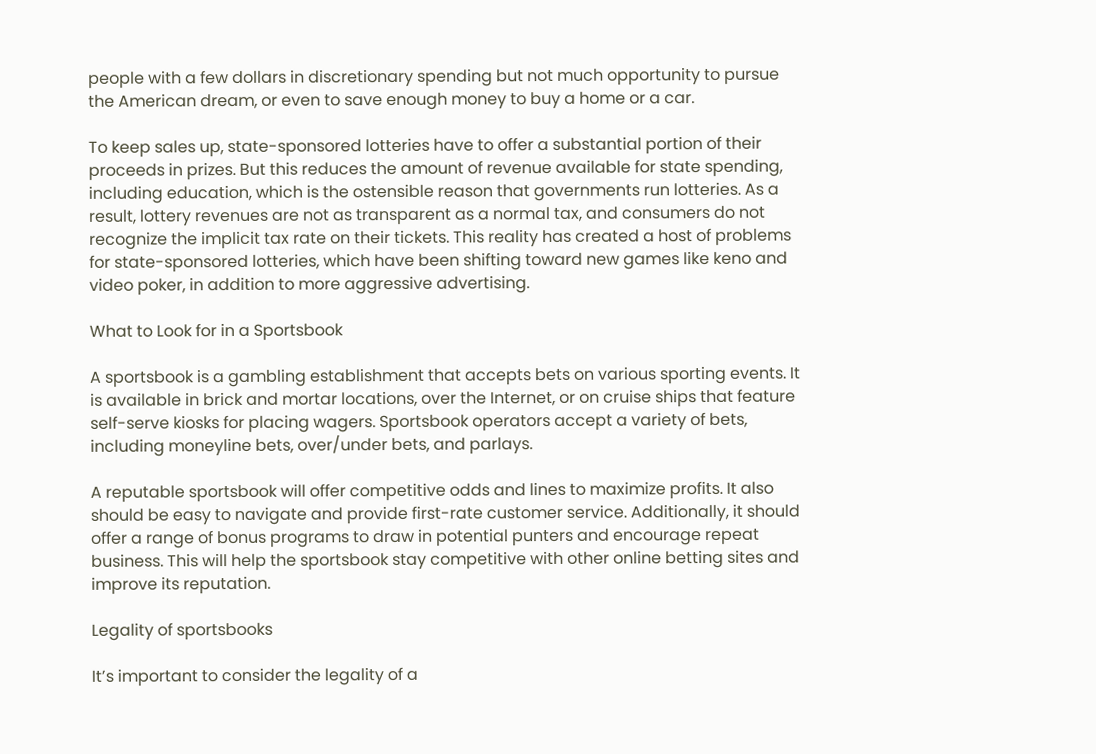people with a few dollars in discretionary spending but not much opportunity to pursue the American dream, or even to save enough money to buy a home or a car.

To keep sales up, state-sponsored lotteries have to offer a substantial portion of their proceeds in prizes. But this reduces the amount of revenue available for state spending, including education, which is the ostensible reason that governments run lotteries. As a result, lottery revenues are not as transparent as a normal tax, and consumers do not recognize the implicit tax rate on their tickets. This reality has created a host of problems for state-sponsored lotteries, which have been shifting toward new games like keno and video poker, in addition to more aggressive advertising.

What to Look for in a Sportsbook

A sportsbook is a gambling establishment that accepts bets on various sporting events. It is available in brick and mortar locations, over the Internet, or on cruise ships that feature self-serve kiosks for placing wagers. Sportsbook operators accept a variety of bets, including moneyline bets, over/under bets, and parlays.

A reputable sportsbook will offer competitive odds and lines to maximize profits. It also should be easy to navigate and provide first-rate customer service. Additionally, it should offer a range of bonus programs to draw in potential punters and encourage repeat business. This will help the sportsbook stay competitive with other online betting sites and improve its reputation.

Legality of sportsbooks

It’s important to consider the legality of a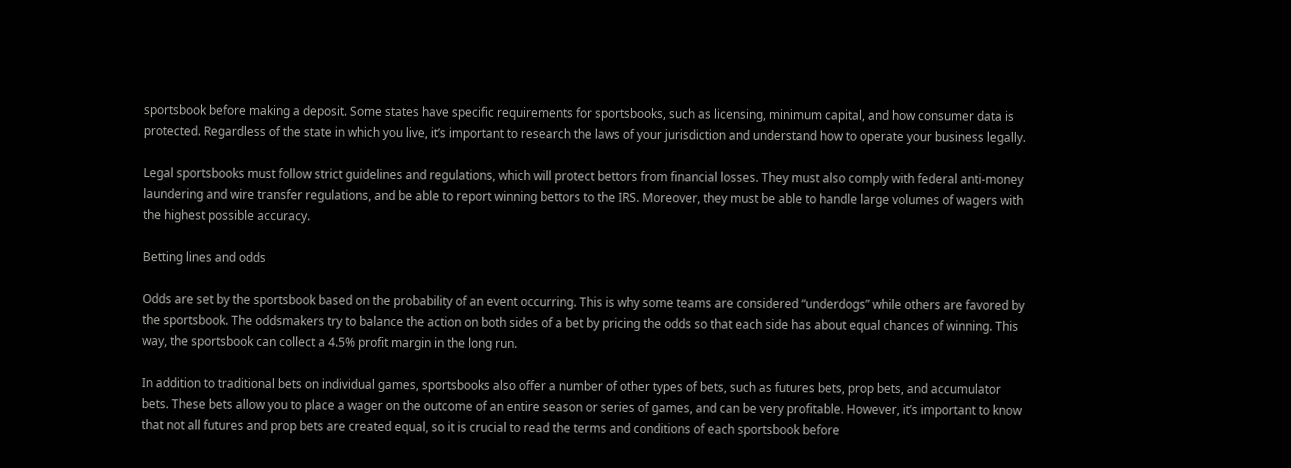sportsbook before making a deposit. Some states have specific requirements for sportsbooks, such as licensing, minimum capital, and how consumer data is protected. Regardless of the state in which you live, it’s important to research the laws of your jurisdiction and understand how to operate your business legally.

Legal sportsbooks must follow strict guidelines and regulations, which will protect bettors from financial losses. They must also comply with federal anti-money laundering and wire transfer regulations, and be able to report winning bettors to the IRS. Moreover, they must be able to handle large volumes of wagers with the highest possible accuracy.

Betting lines and odds

Odds are set by the sportsbook based on the probability of an event occurring. This is why some teams are considered “underdogs” while others are favored by the sportsbook. The oddsmakers try to balance the action on both sides of a bet by pricing the odds so that each side has about equal chances of winning. This way, the sportsbook can collect a 4.5% profit margin in the long run.

In addition to traditional bets on individual games, sportsbooks also offer a number of other types of bets, such as futures bets, prop bets, and accumulator bets. These bets allow you to place a wager on the outcome of an entire season or series of games, and can be very profitable. However, it’s important to know that not all futures and prop bets are created equal, so it is crucial to read the terms and conditions of each sportsbook before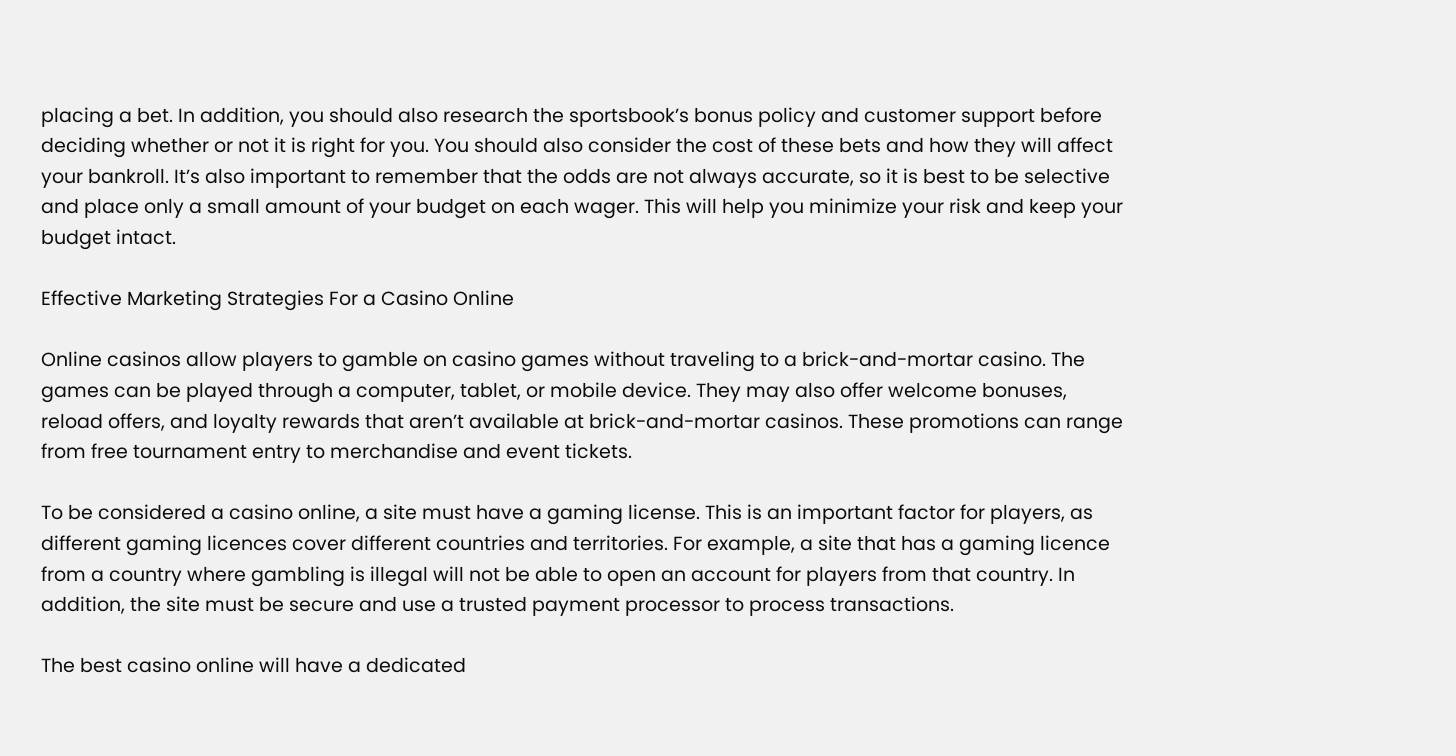placing a bet. In addition, you should also research the sportsbook’s bonus policy and customer support before deciding whether or not it is right for you. You should also consider the cost of these bets and how they will affect your bankroll. It’s also important to remember that the odds are not always accurate, so it is best to be selective and place only a small amount of your budget on each wager. This will help you minimize your risk and keep your budget intact.

Effective Marketing Strategies For a Casino Online

Online casinos allow players to gamble on casino games without traveling to a brick-and-mortar casino. The games can be played through a computer, tablet, or mobile device. They may also offer welcome bonuses, reload offers, and loyalty rewards that aren’t available at brick-and-mortar casinos. These promotions can range from free tournament entry to merchandise and event tickets.

To be considered a casino online, a site must have a gaming license. This is an important factor for players, as different gaming licences cover different countries and territories. For example, a site that has a gaming licence from a country where gambling is illegal will not be able to open an account for players from that country. In addition, the site must be secure and use a trusted payment processor to process transactions.

The best casino online will have a dedicated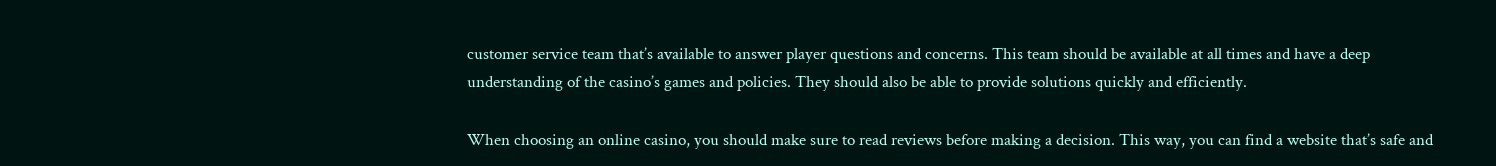customer service team that’s available to answer player questions and concerns. This team should be available at all times and have a deep understanding of the casino’s games and policies. They should also be able to provide solutions quickly and efficiently.

When choosing an online casino, you should make sure to read reviews before making a decision. This way, you can find a website that’s safe and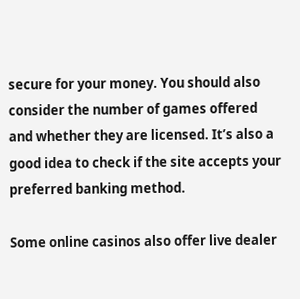secure for your money. You should also consider the number of games offered and whether they are licensed. It’s also a good idea to check if the site accepts your preferred banking method.

Some online casinos also offer live dealer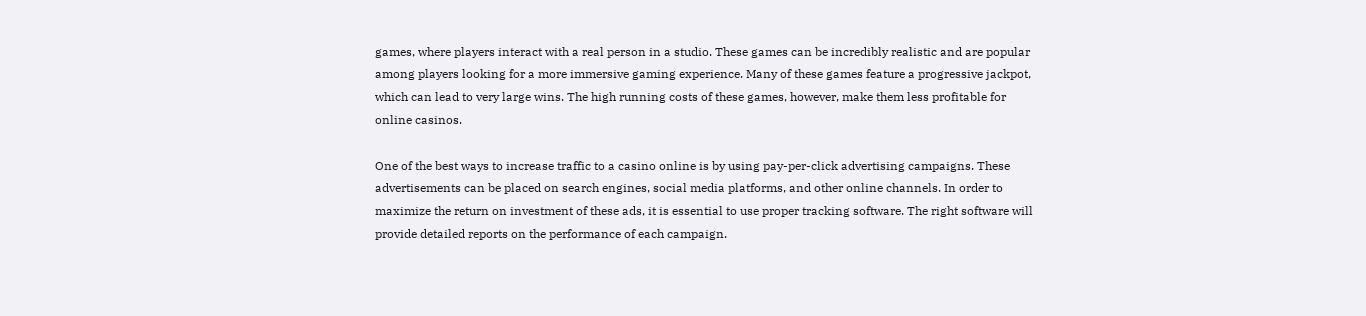games, where players interact with a real person in a studio. These games can be incredibly realistic and are popular among players looking for a more immersive gaming experience. Many of these games feature a progressive jackpot, which can lead to very large wins. The high running costs of these games, however, make them less profitable for online casinos.

One of the best ways to increase traffic to a casino online is by using pay-per-click advertising campaigns. These advertisements can be placed on search engines, social media platforms, and other online channels. In order to maximize the return on investment of these ads, it is essential to use proper tracking software. The right software will provide detailed reports on the performance of each campaign.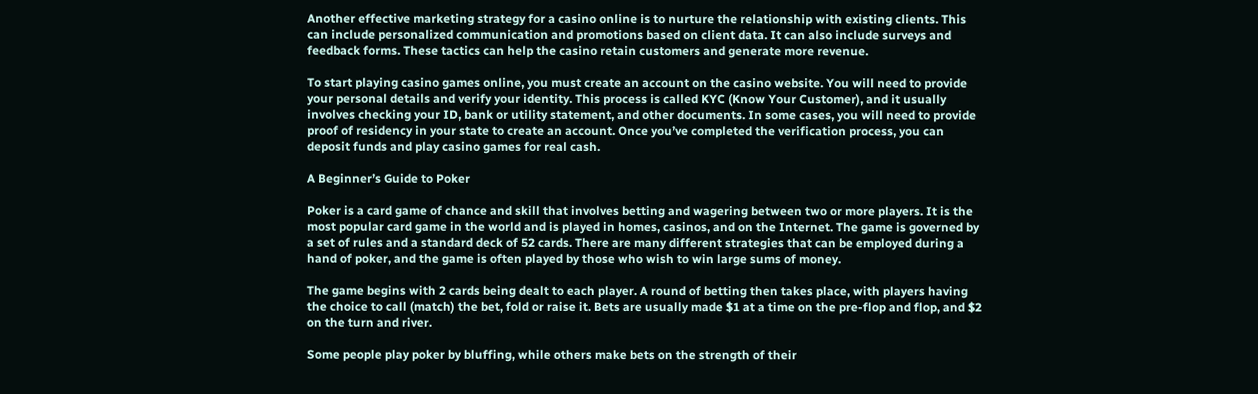Another effective marketing strategy for a casino online is to nurture the relationship with existing clients. This can include personalized communication and promotions based on client data. It can also include surveys and feedback forms. These tactics can help the casino retain customers and generate more revenue.

To start playing casino games online, you must create an account on the casino website. You will need to provide your personal details and verify your identity. This process is called KYC (Know Your Customer), and it usually involves checking your ID, bank or utility statement, and other documents. In some cases, you will need to provide proof of residency in your state to create an account. Once you’ve completed the verification process, you can deposit funds and play casino games for real cash.

A Beginner’s Guide to Poker

Poker is a card game of chance and skill that involves betting and wagering between two or more players. It is the most popular card game in the world and is played in homes, casinos, and on the Internet. The game is governed by a set of rules and a standard deck of 52 cards. There are many different strategies that can be employed during a hand of poker, and the game is often played by those who wish to win large sums of money.

The game begins with 2 cards being dealt to each player. A round of betting then takes place, with players having the choice to call (match) the bet, fold or raise it. Bets are usually made $1 at a time on the pre-flop and flop, and $2 on the turn and river.

Some people play poker by bluffing, while others make bets on the strength of their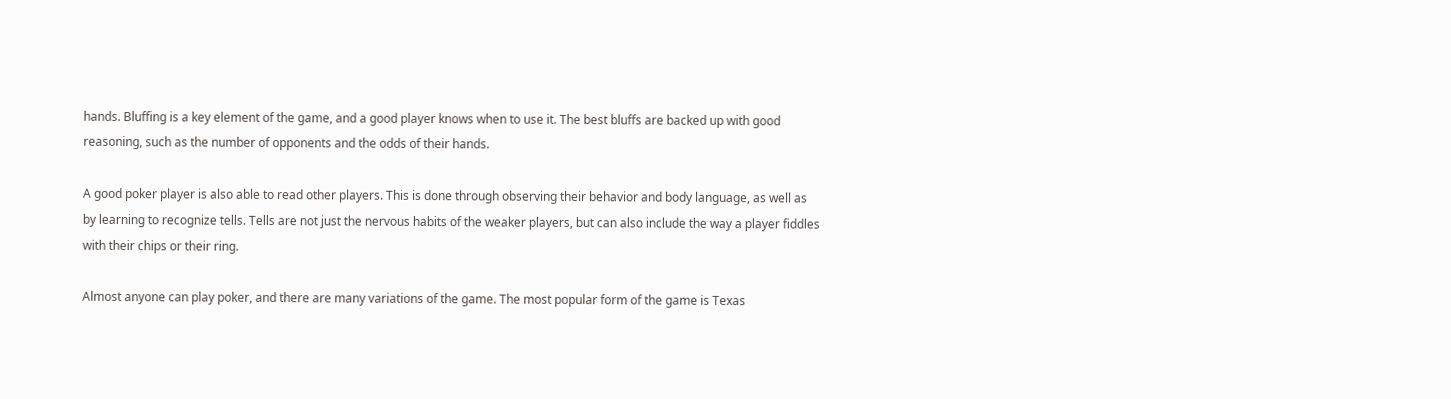hands. Bluffing is a key element of the game, and a good player knows when to use it. The best bluffs are backed up with good reasoning, such as the number of opponents and the odds of their hands.

A good poker player is also able to read other players. This is done through observing their behavior and body language, as well as by learning to recognize tells. Tells are not just the nervous habits of the weaker players, but can also include the way a player fiddles with their chips or their ring.

Almost anyone can play poker, and there are many variations of the game. The most popular form of the game is Texas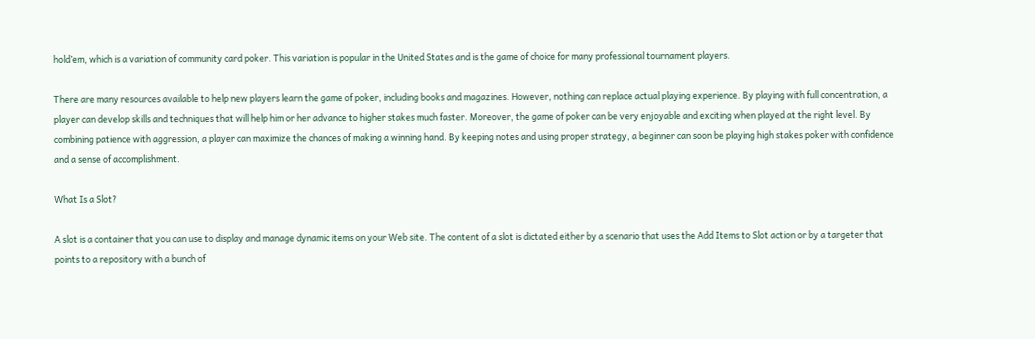hold’em, which is a variation of community card poker. This variation is popular in the United States and is the game of choice for many professional tournament players.

There are many resources available to help new players learn the game of poker, including books and magazines. However, nothing can replace actual playing experience. By playing with full concentration, a player can develop skills and techniques that will help him or her advance to higher stakes much faster. Moreover, the game of poker can be very enjoyable and exciting when played at the right level. By combining patience with aggression, a player can maximize the chances of making a winning hand. By keeping notes and using proper strategy, a beginner can soon be playing high stakes poker with confidence and a sense of accomplishment.

What Is a Slot?

A slot is a container that you can use to display and manage dynamic items on your Web site. The content of a slot is dictated either by a scenario that uses the Add Items to Slot action or by a targeter that points to a repository with a bunch of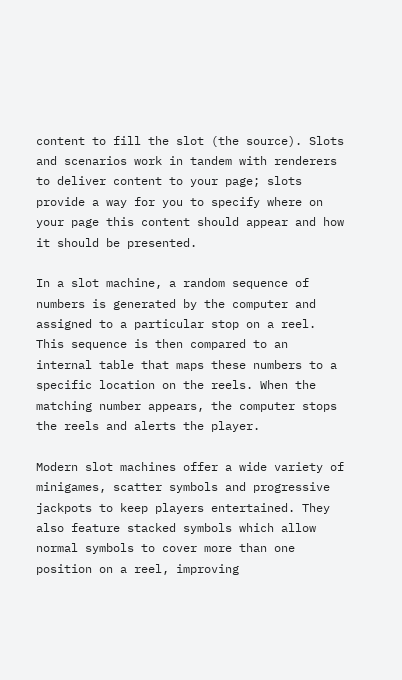content to fill the slot (the source). Slots and scenarios work in tandem with renderers to deliver content to your page; slots provide a way for you to specify where on your page this content should appear and how it should be presented.

In a slot machine, a random sequence of numbers is generated by the computer and assigned to a particular stop on a reel. This sequence is then compared to an internal table that maps these numbers to a specific location on the reels. When the matching number appears, the computer stops the reels and alerts the player.

Modern slot machines offer a wide variety of minigames, scatter symbols and progressive jackpots to keep players entertained. They also feature stacked symbols which allow normal symbols to cover more than one position on a reel, improving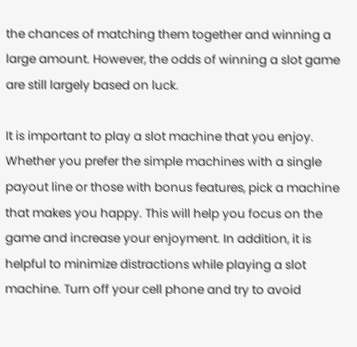the chances of matching them together and winning a large amount. However, the odds of winning a slot game are still largely based on luck.

It is important to play a slot machine that you enjoy. Whether you prefer the simple machines with a single payout line or those with bonus features, pick a machine that makes you happy. This will help you focus on the game and increase your enjoyment. In addition, it is helpful to minimize distractions while playing a slot machine. Turn off your cell phone and try to avoid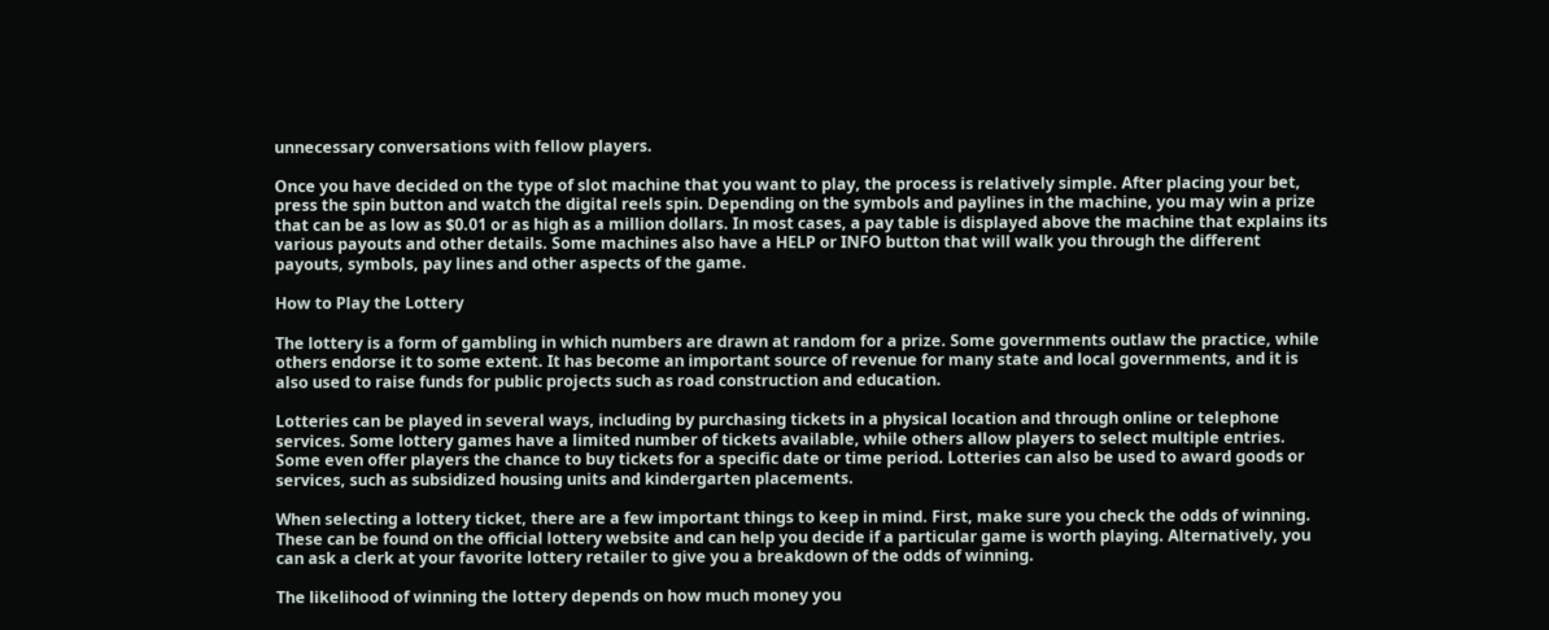unnecessary conversations with fellow players.

Once you have decided on the type of slot machine that you want to play, the process is relatively simple. After placing your bet, press the spin button and watch the digital reels spin. Depending on the symbols and paylines in the machine, you may win a prize that can be as low as $0.01 or as high as a million dollars. In most cases, a pay table is displayed above the machine that explains its various payouts and other details. Some machines also have a HELP or INFO button that will walk you through the different payouts, symbols, pay lines and other aspects of the game.

How to Play the Lottery

The lottery is a form of gambling in which numbers are drawn at random for a prize. Some governments outlaw the practice, while others endorse it to some extent. It has become an important source of revenue for many state and local governments, and it is also used to raise funds for public projects such as road construction and education.

Lotteries can be played in several ways, including by purchasing tickets in a physical location and through online or telephone services. Some lottery games have a limited number of tickets available, while others allow players to select multiple entries. Some even offer players the chance to buy tickets for a specific date or time period. Lotteries can also be used to award goods or services, such as subsidized housing units and kindergarten placements.

When selecting a lottery ticket, there are a few important things to keep in mind. First, make sure you check the odds of winning. These can be found on the official lottery website and can help you decide if a particular game is worth playing. Alternatively, you can ask a clerk at your favorite lottery retailer to give you a breakdown of the odds of winning.

The likelihood of winning the lottery depends on how much money you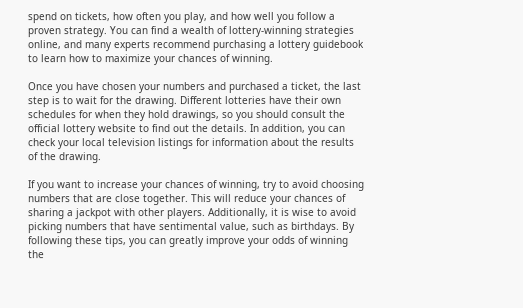spend on tickets, how often you play, and how well you follow a proven strategy. You can find a wealth of lottery-winning strategies online, and many experts recommend purchasing a lottery guidebook to learn how to maximize your chances of winning.

Once you have chosen your numbers and purchased a ticket, the last step is to wait for the drawing. Different lotteries have their own schedules for when they hold drawings, so you should consult the official lottery website to find out the details. In addition, you can check your local television listings for information about the results of the drawing.

If you want to increase your chances of winning, try to avoid choosing numbers that are close together. This will reduce your chances of sharing a jackpot with other players. Additionally, it is wise to avoid picking numbers that have sentimental value, such as birthdays. By following these tips, you can greatly improve your odds of winning the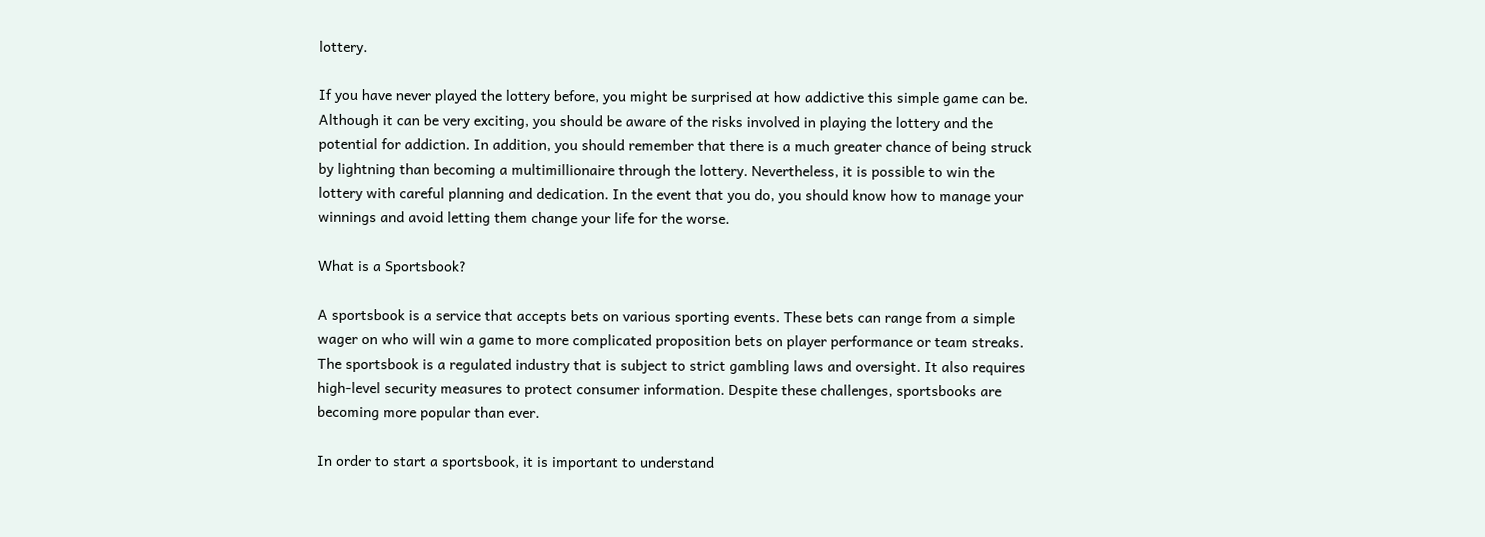lottery.

If you have never played the lottery before, you might be surprised at how addictive this simple game can be. Although it can be very exciting, you should be aware of the risks involved in playing the lottery and the potential for addiction. In addition, you should remember that there is a much greater chance of being struck by lightning than becoming a multimillionaire through the lottery. Nevertheless, it is possible to win the lottery with careful planning and dedication. In the event that you do, you should know how to manage your winnings and avoid letting them change your life for the worse.

What is a Sportsbook?

A sportsbook is a service that accepts bets on various sporting events. These bets can range from a simple wager on who will win a game to more complicated proposition bets on player performance or team streaks. The sportsbook is a regulated industry that is subject to strict gambling laws and oversight. It also requires high-level security measures to protect consumer information. Despite these challenges, sportsbooks are becoming more popular than ever.

In order to start a sportsbook, it is important to understand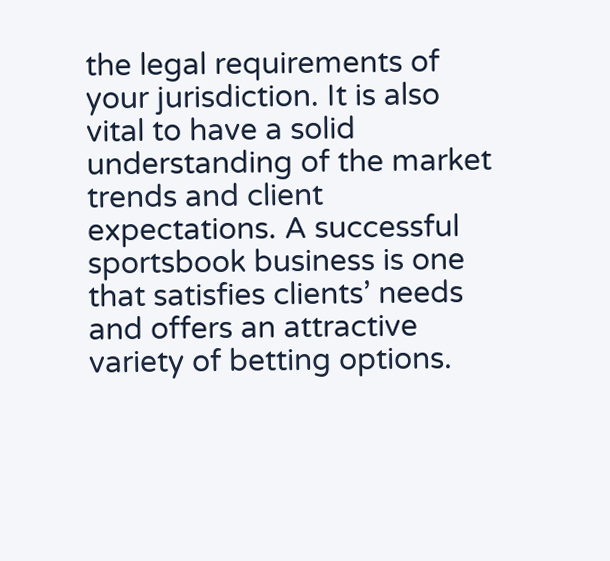the legal requirements of your jurisdiction. It is also vital to have a solid understanding of the market trends and client expectations. A successful sportsbook business is one that satisfies clients’ needs and offers an attractive variety of betting options.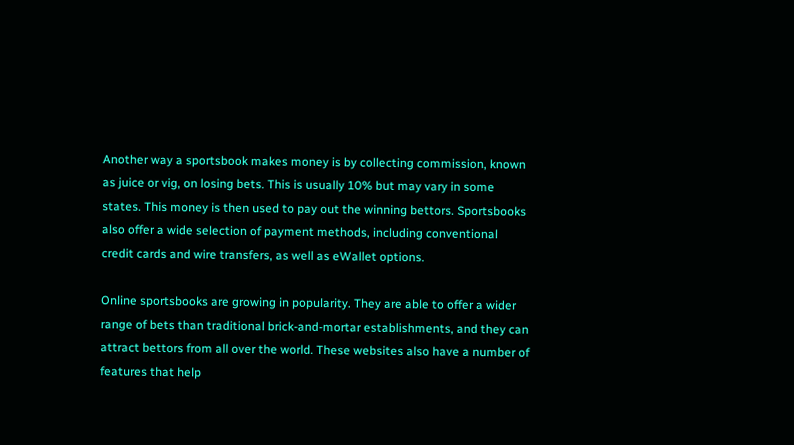Another way a sportsbook makes money is by collecting commission, known as juice or vig, on losing bets. This is usually 10% but may vary in some states. This money is then used to pay out the winning bettors. Sportsbooks also offer a wide selection of payment methods, including conventional credit cards and wire transfers, as well as eWallet options.

Online sportsbooks are growing in popularity. They are able to offer a wider range of bets than traditional brick-and-mortar establishments, and they can attract bettors from all over the world. These websites also have a number of features that help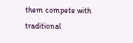them compete with traditional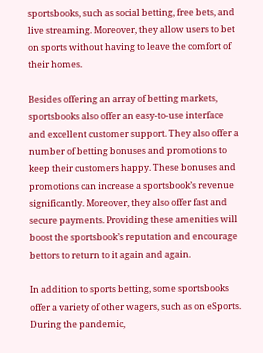sportsbooks, such as social betting, free bets, and live streaming. Moreover, they allow users to bet on sports without having to leave the comfort of their homes.

Besides offering an array of betting markets, sportsbooks also offer an easy-to-use interface and excellent customer support. They also offer a number of betting bonuses and promotions to keep their customers happy. These bonuses and promotions can increase a sportsbook’s revenue significantly. Moreover, they also offer fast and secure payments. Providing these amenities will boost the sportsbook’s reputation and encourage bettors to return to it again and again.

In addition to sports betting, some sportsbooks offer a variety of other wagers, such as on eSports. During the pandemic,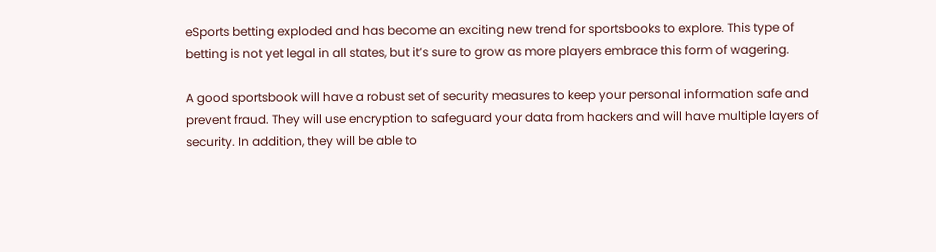eSports betting exploded and has become an exciting new trend for sportsbooks to explore. This type of betting is not yet legal in all states, but it’s sure to grow as more players embrace this form of wagering.

A good sportsbook will have a robust set of security measures to keep your personal information safe and prevent fraud. They will use encryption to safeguard your data from hackers and will have multiple layers of security. In addition, they will be able to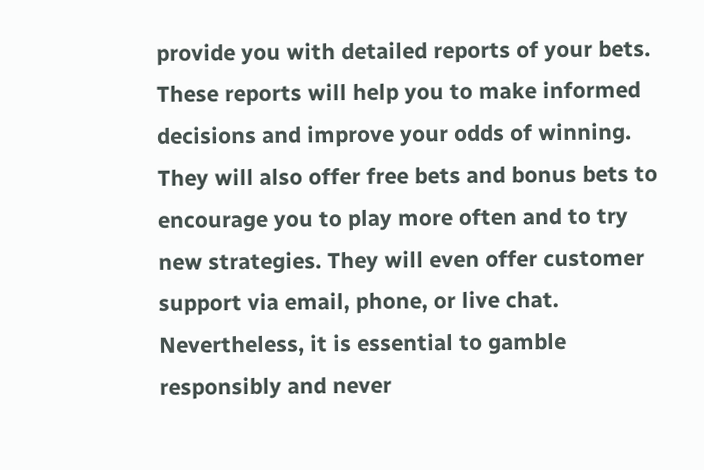provide you with detailed reports of your bets. These reports will help you to make informed decisions and improve your odds of winning. They will also offer free bets and bonus bets to encourage you to play more often and to try new strategies. They will even offer customer support via email, phone, or live chat. Nevertheless, it is essential to gamble responsibly and never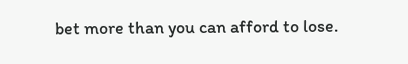bet more than you can afford to lose.